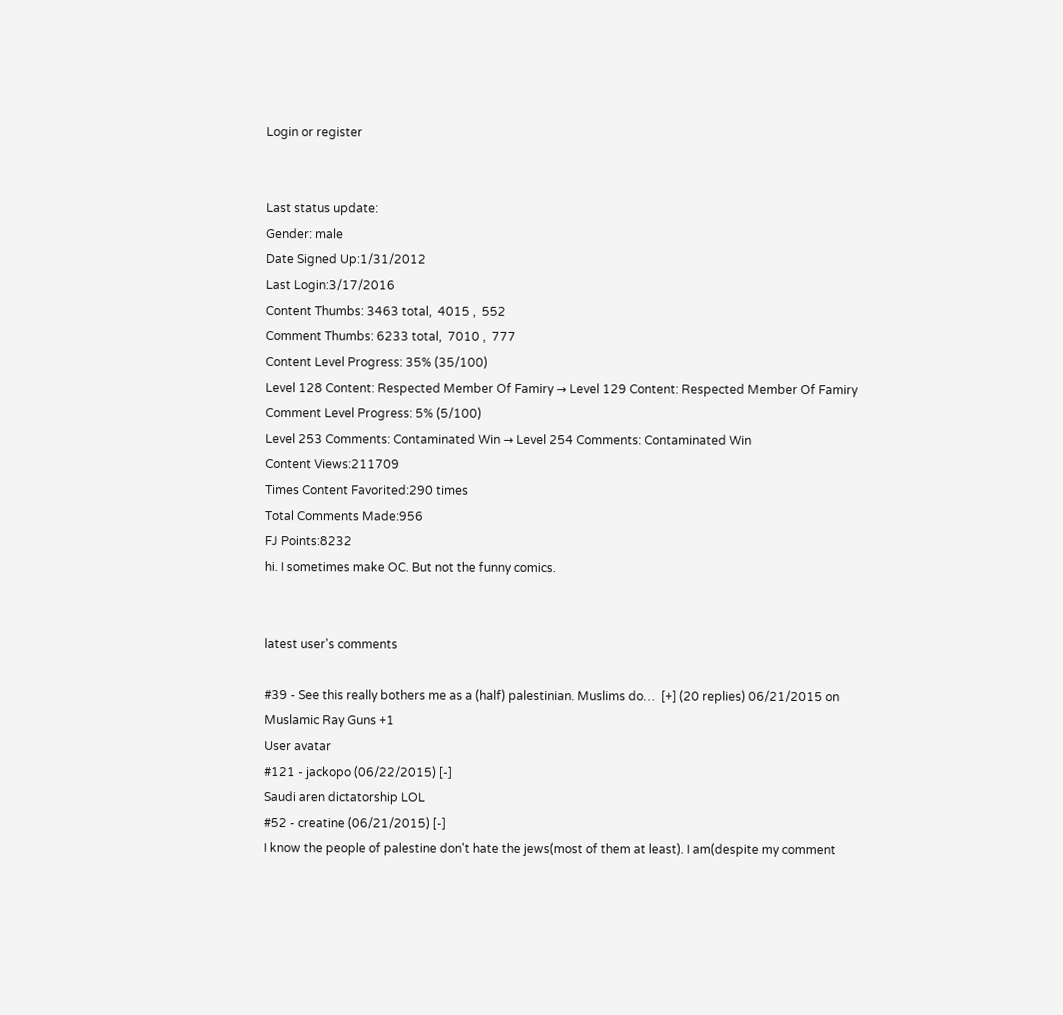Login or register


Last status update:
Gender: male
Date Signed Up:1/31/2012
Last Login:3/17/2016
Content Thumbs: 3463 total,  4015 ,  552
Comment Thumbs: 6233 total,  7010 ,  777
Content Level Progress: 35% (35/100)
Level 128 Content: Respected Member Of Famiry → Level 129 Content: Respected Member Of Famiry
Comment Level Progress: 5% (5/100)
Level 253 Comments: Contaminated Win → Level 254 Comments: Contaminated Win
Content Views:211709
Times Content Favorited:290 times
Total Comments Made:956
FJ Points:8232
hi. I sometimes make OC. But not the funny comics.


latest user's comments

#39 - See this really bothers me as a (half) palestinian. Muslims do…  [+] (20 replies) 06/21/2015 on Muslamic Ray Guns +1
User avatar
#121 - jackopo (06/22/2015) [-]
Saudi aren dictatorship LOL
#52 - creatine (06/21/2015) [-]
I know the people of palestine don't hate the jews(most of them at least). I am(despite my comment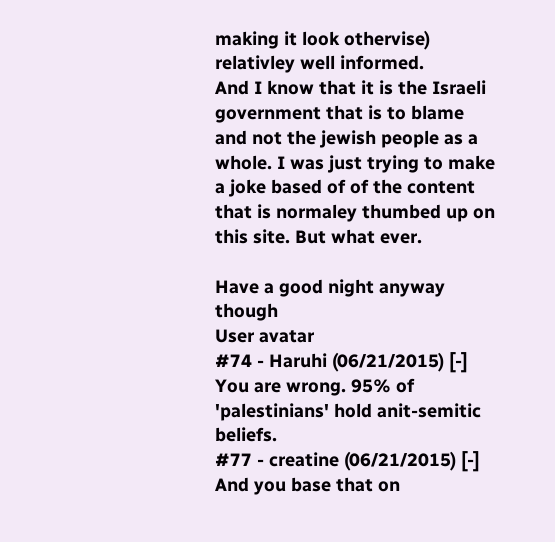making it look othervise) relativley well informed.
And I know that it is the Israeli government that is to blame and not the jewish people as a whole. I was just trying to make a joke based of of the content that is normaley thumbed up on this site. But what ever.

Have a good night anyway though
User avatar
#74 - Haruhi (06/21/2015) [-]
You are wrong. 95% of 'palestinians' hold anit-semitic beliefs.
#77 - creatine (06/21/2015) [-]
And you base that on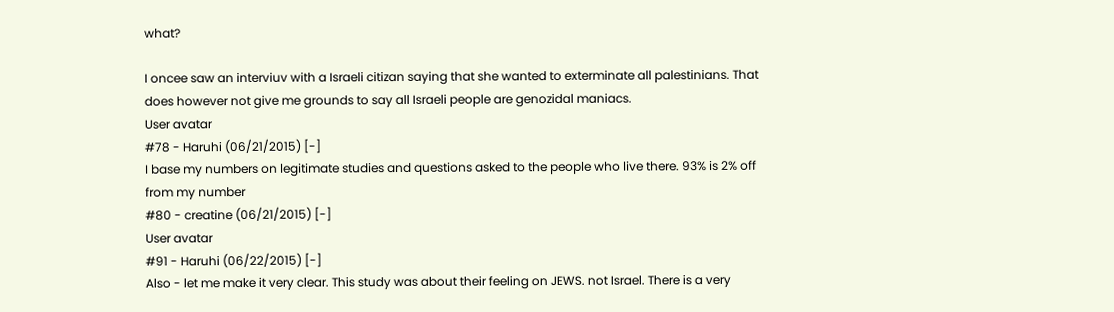what?

I oncee saw an interviuv with a Israeli citizan saying that she wanted to exterminate all palestinians. That does however not give me grounds to say all Israeli people are genozidal maniacs.
User avatar
#78 - Haruhi (06/21/2015) [-]
I base my numbers on legitimate studies and questions asked to the people who live there. 93% is 2% off from my number
#80 - creatine (06/21/2015) [-]
User avatar
#91 - Haruhi (06/22/2015) [-]
Also - let me make it very clear. This study was about their feeling on JEWS. not Israel. There is a very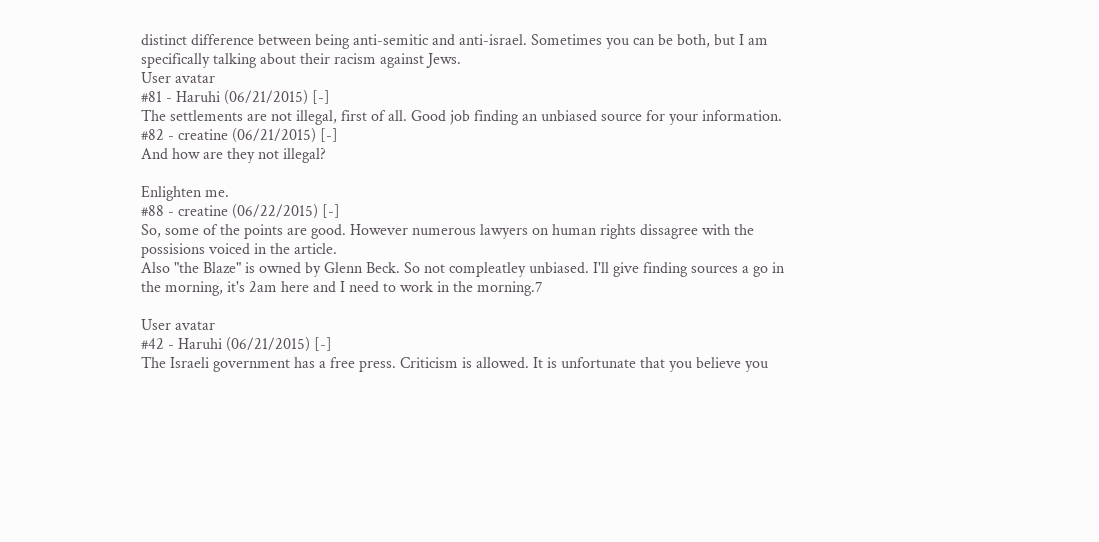distinct difference between being anti-semitic and anti-israel. Sometimes you can be both, but I am specifically talking about their racism against Jews.
User avatar
#81 - Haruhi (06/21/2015) [-]
The settlements are not illegal, first of all. Good job finding an unbiased source for your information.
#82 - creatine (06/21/2015) [-]
And how are they not illegal?

Enlighten me.
#88 - creatine (06/22/2015) [-]
So, some of the points are good. However numerous lawyers on human rights dissagree with the possisions voiced in the article.
Also "the Blaze" is owned by Glenn Beck. So not compleatley unbiased. I'll give finding sources a go in the morning, it's 2am here and I need to work in the morning.7

User avatar
#42 - Haruhi (06/21/2015) [-]
The Israeli government has a free press. Criticism is allowed. It is unfortunate that you believe you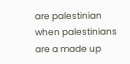are palestinian when palestinians are a made up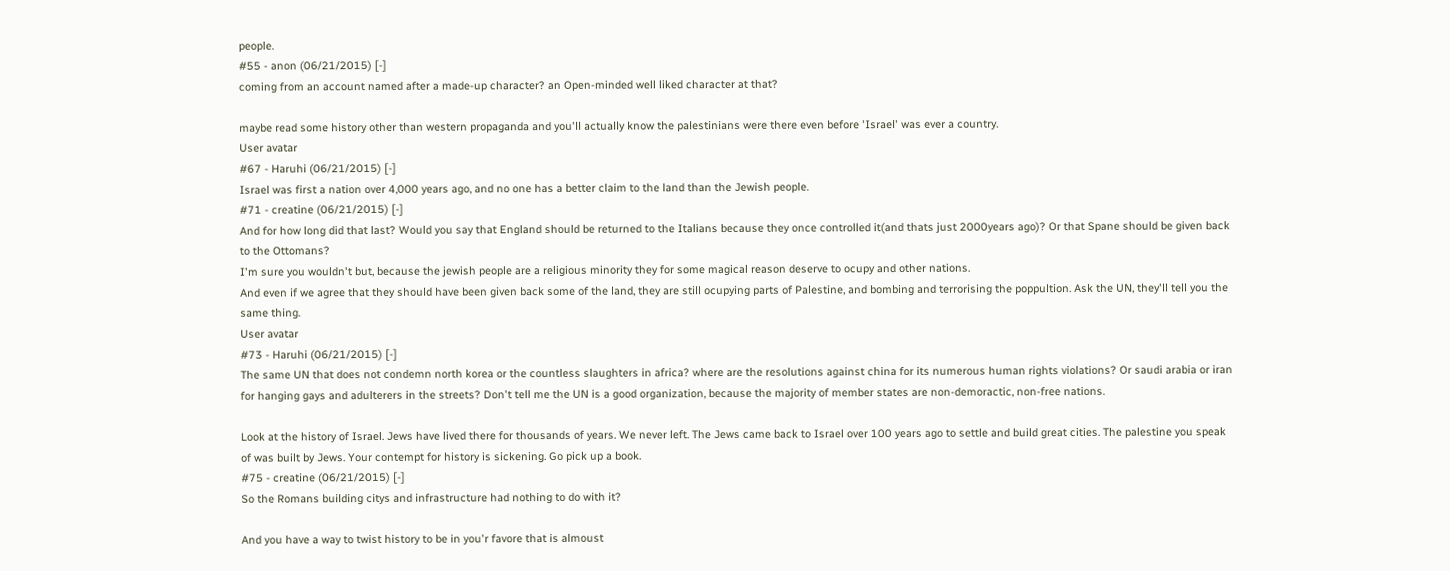people.
#55 - anon (06/21/2015) [-]
coming from an account named after a made-up character? an Open-minded well liked character at that?

maybe read some history other than western propaganda and you'll actually know the palestinians were there even before 'Israel' was ever a country.
User avatar
#67 - Haruhi (06/21/2015) [-]
Israel was first a nation over 4,000 years ago, and no one has a better claim to the land than the Jewish people.
#71 - creatine (06/21/2015) [-]
And for how long did that last? Would you say that England should be returned to the Italians because they once controlled it(and thats just 2000years ago)? Or that Spane should be given back to the Ottomans?
I'm sure you wouldn't but, because the jewish people are a religious minority they for some magical reason deserve to ocupy and other nations.
And even if we agree that they should have been given back some of the land, they are still ocupying parts of Palestine, and bombing and terrorising the poppultion. Ask the UN, they'll tell you the same thing.
User avatar
#73 - Haruhi (06/21/2015) [-]
The same UN that does not condemn north korea or the countless slaughters in africa? where are the resolutions against china for its numerous human rights violations? Or saudi arabia or iran for hanging gays and adulterers in the streets? Don't tell me the UN is a good organization, because the majority of member states are non-demoractic, non-free nations.

Look at the history of Israel. Jews have lived there for thousands of years. We never left. The Jews came back to Israel over 100 years ago to settle and build great cities. The palestine you speak of was built by Jews. Your contempt for history is sickening. Go pick up a book.
#75 - creatine (06/21/2015) [-]
So the Romans building citys and infrastructure had nothing to do with it?

And you have a way to twist history to be in you'r favore that is almoust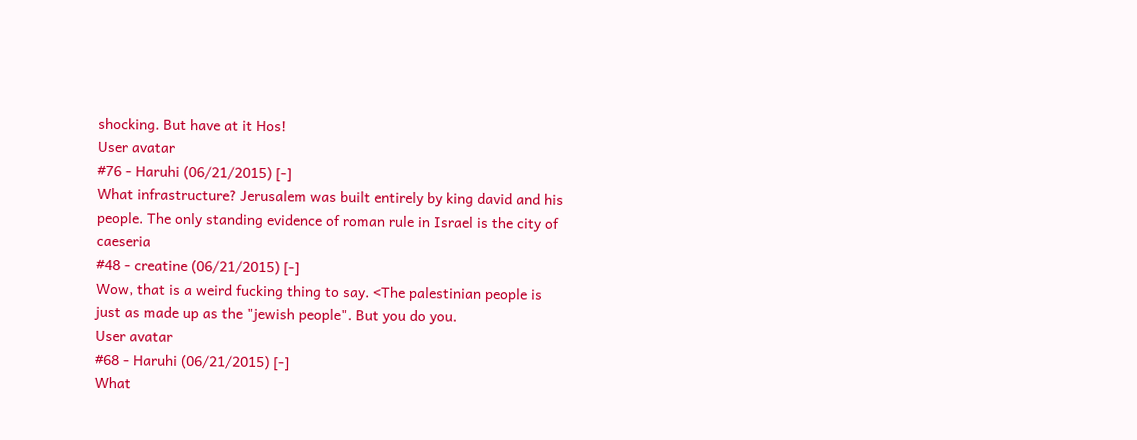shocking. But have at it Hos!
User avatar
#76 - Haruhi (06/21/2015) [-]
What infrastructure? Jerusalem was built entirely by king david and his people. The only standing evidence of roman rule in Israel is the city of caeseria
#48 - creatine (06/21/2015) [-]
Wow, that is a weird fucking thing to say. <The palestinian people is just as made up as the "jewish people". But you do you.
User avatar
#68 - Haruhi (06/21/2015) [-]
What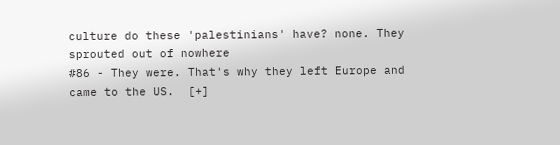culture do these 'palestinians' have? none. They sprouted out of nowhere
#86 - They were. That's why they left Europe and came to the US.  [+]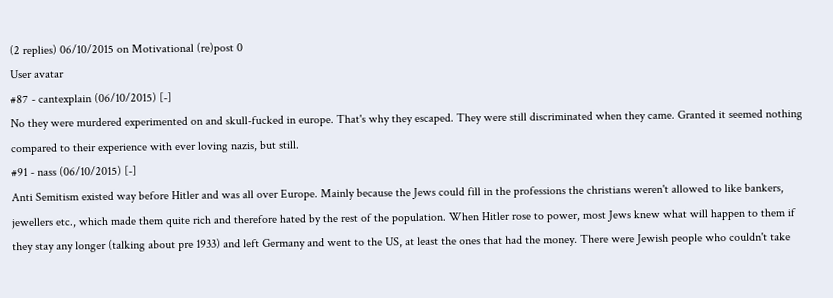(2 replies) 06/10/2015 on Motivational (re)post 0
User avatar
#87 - cantexplain (06/10/2015) [-]
No they were murdered experimented on and skull-fucked in europe. That's why they escaped. They were still discriminated when they came. Granted it seemed nothing compared to their experience with ever loving nazis, but still.
#91 - nass (06/10/2015) [-]
Anti Semitism existed way before Hitler and was all over Europe. Mainly because the Jews could fill in the professions the christians weren't allowed to like bankers, jewellers etc., which made them quite rich and therefore hated by the rest of the population. When Hitler rose to power, most Jews knew what will happen to them if they stay any longer (talking about pre 1933) and left Germany and went to the US, at least the ones that had the money. There were Jewish people who couldn't take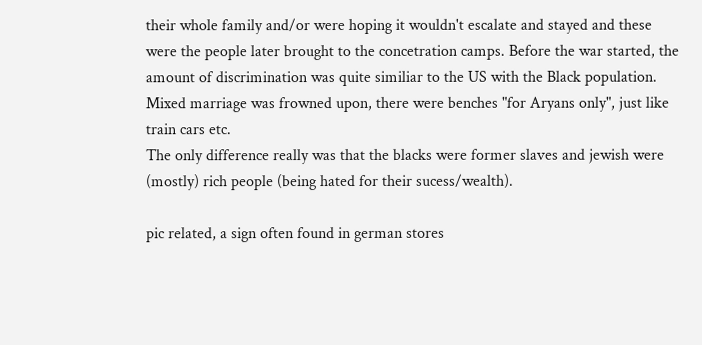their whole family and/or were hoping it wouldn't escalate and stayed and these were the people later brought to the concetration camps. Before the war started, the amount of discrimination was quite similiar to the US with the Black population. Mixed marriage was frowned upon, there were benches "for Aryans only", just like train cars etc.
The only difference really was that the blacks were former slaves and jewish were (mostly) rich people (being hated for their sucess/wealth).

pic related, a sign often found in german stores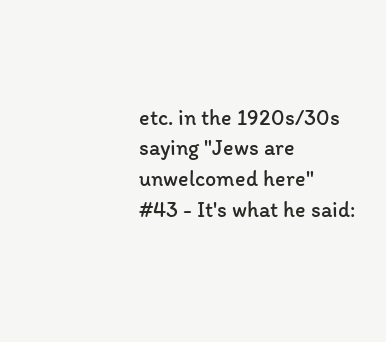etc. in the 1920s/30s saying "Jews are unwelcomed here"
#43 - It's what he said: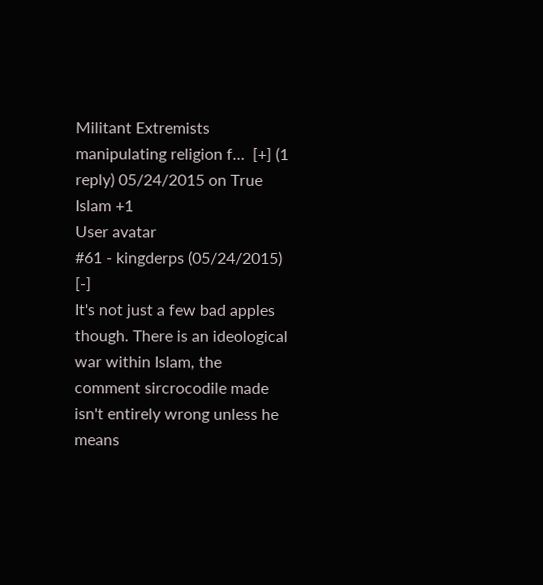Militant Extremists manipulating religion f…  [+] (1 reply) 05/24/2015 on True Islam +1
User avatar
#61 - kingderps (05/24/2015) [-]
It's not just a few bad apples though. There is an ideological war within Islam, the comment sircrocodile made isn't entirely wrong unless he means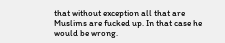that without exception all that are Muslims are fucked up. In that case he would be wrong.